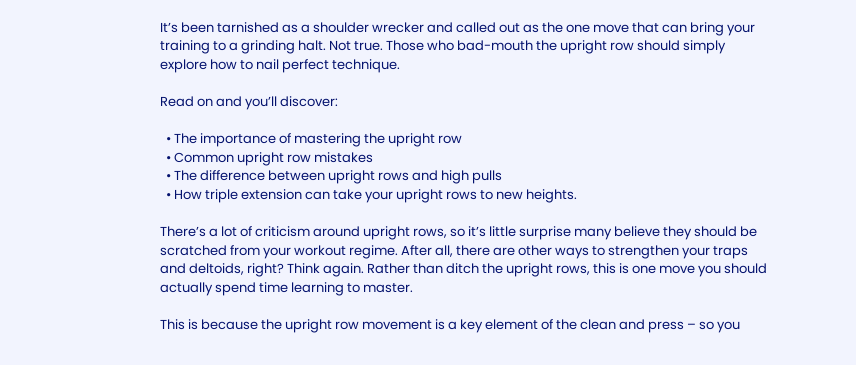It’s been tarnished as a shoulder wrecker and called out as the one move that can bring your training to a grinding halt. Not true. Those who bad-mouth the upright row should simply explore how to nail perfect technique.

Read on and you’ll discover:

  • The importance of mastering the upright row
  • Common upright row mistakes
  • The difference between upright rows and high pulls
  • How triple extension can take your upright rows to new heights.

There’s a lot of criticism around upright rows, so it’s little surprise many believe they should be scratched from your workout regime. After all, there are other ways to strengthen your traps and deltoids, right? Think again. Rather than ditch the upright rows, this is one move you should actually spend time learning to master.

This is because the upright row movement is a key element of the clean and press – so you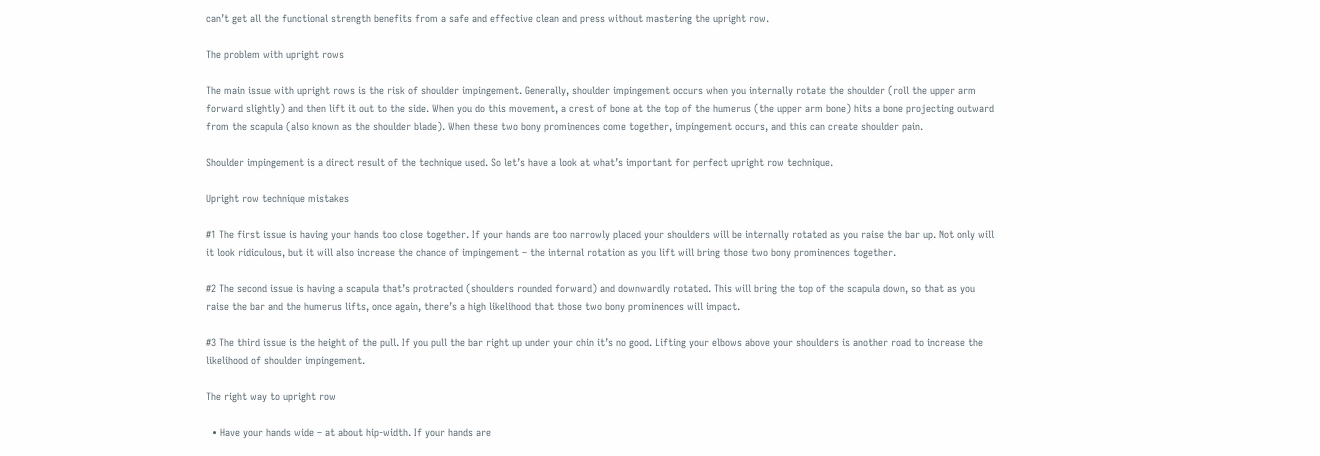can’t get all the functional strength benefits from a safe and effective clean and press without mastering the upright row.

The problem with upright rows

The main issue with upright rows is the risk of shoulder impingement. Generally, shoulder impingement occurs when you internally rotate the shoulder (roll the upper arm forward slightly) and then lift it out to the side. When you do this movement, a crest of bone at the top of the humerus (the upper arm bone) hits a bone projecting outward from the scapula (also known as the shoulder blade). When these two bony prominences come together, impingement occurs, and this can create shoulder pain.

Shoulder impingement is a direct result of the technique used. So let’s have a look at what’s important for perfect upright row technique.

Upright row technique mistakes

#1 The first issue is having your hands too close together. If your hands are too narrowly placed your shoulders will be internally rotated as you raise the bar up. Not only will it look ridiculous, but it will also increase the chance of impingement – the internal rotation as you lift will bring those two bony prominences together.

#2 The second issue is having a scapula that’s protracted (shoulders rounded forward) and downwardly rotated. This will bring the top of the scapula down, so that as you raise the bar and the humerus lifts, once again, there’s a high likelihood that those two bony prominences will impact.

#3 The third issue is the height of the pull. If you pull the bar right up under your chin it’s no good. Lifting your elbows above your shoulders is another road to increase the likelihood of shoulder impingement.

The right way to upright row

  • Have your hands wide – at about hip-width. If your hands are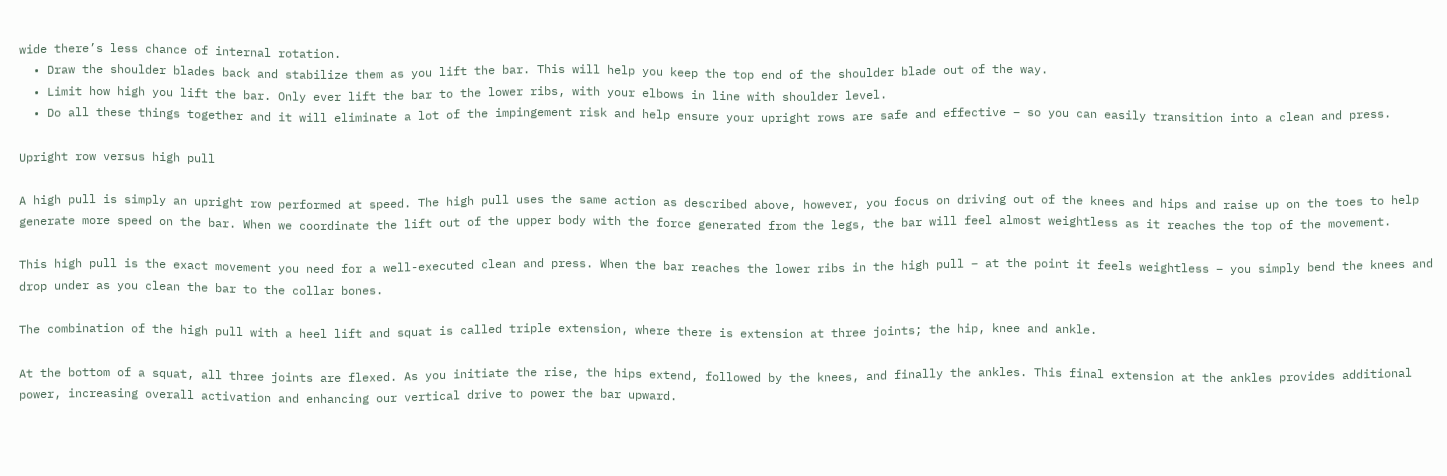wide there’s less chance of internal rotation.
  • Draw the shoulder blades back and stabilize them as you lift the bar. This will help you keep the top end of the shoulder blade out of the way.
  • Limit how high you lift the bar. Only ever lift the bar to the lower ribs, with your elbows in line with shoulder level.
  • Do all these things together and it will eliminate a lot of the impingement risk and help ensure your upright rows are safe and effective – so you can easily transition into a clean and press.

Upright row versus high pull

A high pull is simply an upright row performed at speed. The high pull uses the same action as described above, however, you focus on driving out of the knees and hips and raise up on the toes to help generate more speed on the bar. When we coordinate the lift out of the upper body with the force generated from the legs, the bar will feel almost weightless as it reaches the top of the movement.

This high pull is the exact movement you need for a well-executed clean and press. When the bar reaches the lower ribs in the high pull – at the point it feels weightless – you simply bend the knees and drop under as you clean the bar to the collar bones.

The combination of the high pull with a heel lift and squat is called triple extension, where there is extension at three joints; the hip, knee and ankle.

At the bottom of a squat, all three joints are flexed. As you initiate the rise, the hips extend, followed by the knees, and finally the ankles. This final extension at the ankles provides additional power, increasing overall activation and enhancing our vertical drive to power the bar upward.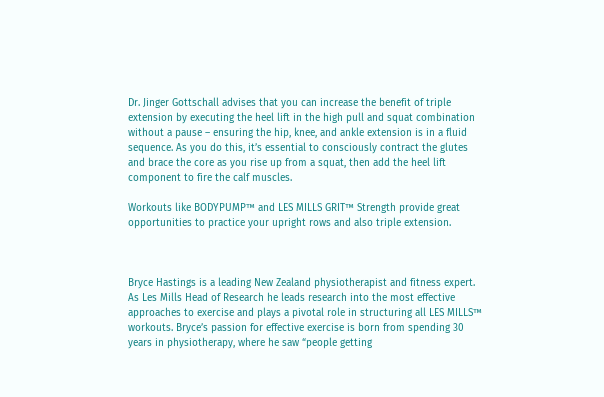Dr. Jinger Gottschall advises that you can increase the benefit of triple extension by executing the heel lift in the high pull and squat combination without a pause – ensuring the hip, knee, and ankle extension is in a fluid sequence. As you do this, it’s essential to consciously contract the glutes and brace the core as you rise up from a squat, then add the heel lift component to fire the calf muscles.

Workouts like BODYPUMP™ and LES MILLS GRIT™ Strength provide great opportunities to practice your upright rows and also triple extension.



Bryce Hastings is a leading New Zealand physiotherapist and fitness expert. As Les Mills Head of Research he leads research into the most effective approaches to exercise and plays a pivotal role in structuring all LES MILLS™ workouts. Bryce’s passion for effective exercise is born from spending 30 years in physiotherapy, where he saw “people getting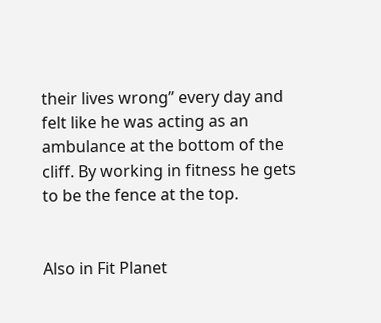their lives wrong” every day and felt like he was acting as an ambulance at the bottom of the cliff. By working in fitness he gets to be the fence at the top.


Also in Fit Planet